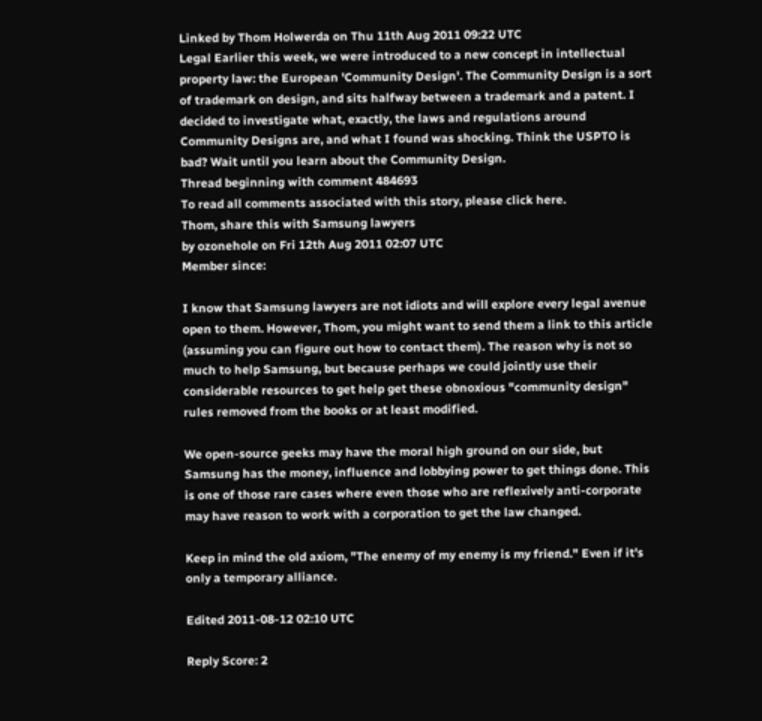Linked by Thom Holwerda on Thu 11th Aug 2011 09:22 UTC
Legal Earlier this week, we were introduced to a new concept in intellectual property law: the European 'Community Design'. The Community Design is a sort of trademark on design, and sits halfway between a trademark and a patent. I decided to investigate what, exactly, the laws and regulations around Community Designs are, and what I found was shocking. Think the USPTO is bad? Wait until you learn about the Community Design.
Thread beginning with comment 484693
To read all comments associated with this story, please click here.
Thom, share this with Samsung lawyers
by ozonehole on Fri 12th Aug 2011 02:07 UTC
Member since:

I know that Samsung lawyers are not idiots and will explore every legal avenue open to them. However, Thom, you might want to send them a link to this article (assuming you can figure out how to contact them). The reason why is not so much to help Samsung, but because perhaps we could jointly use their considerable resources to get help get these obnoxious "community design" rules removed from the books or at least modified.

We open-source geeks may have the moral high ground on our side, but Samsung has the money, influence and lobbying power to get things done. This is one of those rare cases where even those who are reflexively anti-corporate may have reason to work with a corporation to get the law changed.

Keep in mind the old axiom, "The enemy of my enemy is my friend." Even if it's only a temporary alliance.

Edited 2011-08-12 02:10 UTC

Reply Score: 2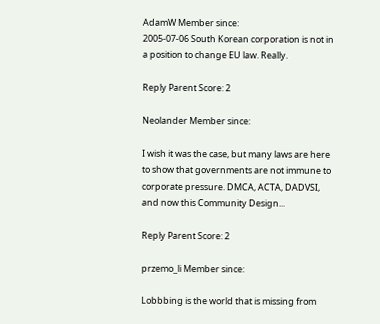AdamW Member since:
2005-07-06 South Korean corporation is not in a position to change EU law. Really.

Reply Parent Score: 2

Neolander Member since:

I wish it was the case, but many laws are here to show that governments are not immune to corporate pressure. DMCA, ACTA, DADVSI, and now this Community Design...

Reply Parent Score: 2

przemo_li Member since:

Lobbbing is the world that is missing from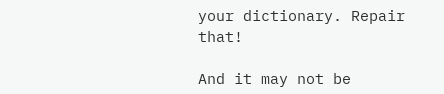your dictionary. Repair that!

And it may not be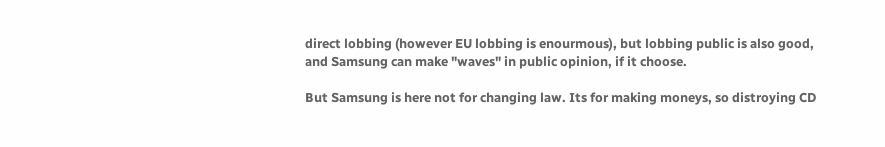direct lobbing (however EU lobbing is enourmous), but lobbing public is also good, and Samsung can make "waves" in public opinion, if it choose.

But Samsung is here not for changing law. Its for making moneys, so distroying CD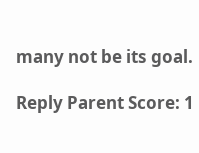many not be its goal.

Reply Parent Score: 1